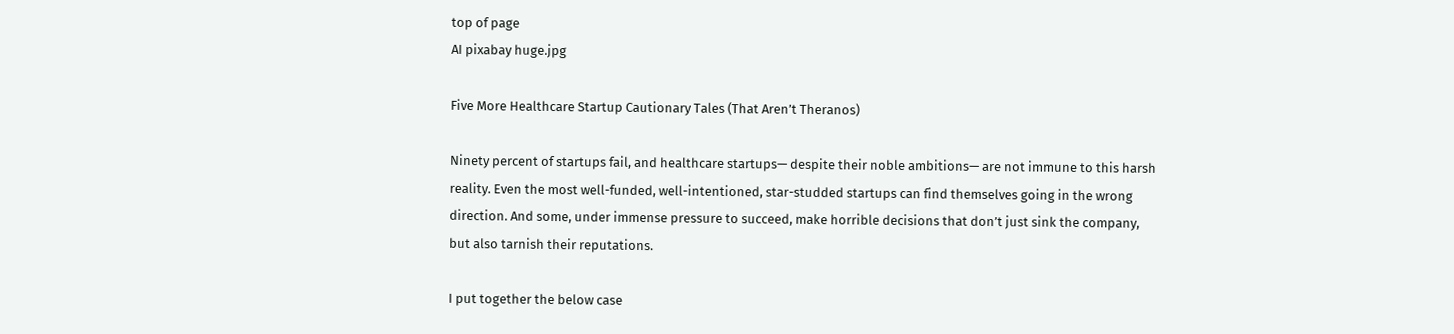top of page
AI pixabay huge.jpg

Five More Healthcare Startup Cautionary Tales (That Aren’t Theranos)

Ninety percent of startups fail, and healthcare startups— despite their noble ambitions— are not immune to this harsh reality. Even the most well-funded, well-intentioned, star-studded startups can find themselves going in the wrong direction. And some, under immense pressure to succeed, make horrible decisions that don’t just sink the company, but also tarnish their reputations.

I put together the below case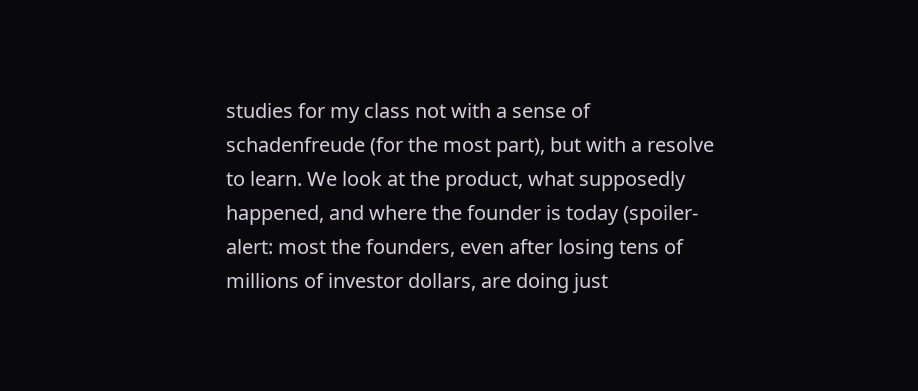studies for my class not with a sense of schadenfreude (for the most part), but with a resolve to learn. We look at the product, what supposedly happened, and where the founder is today (spoiler-alert: most the founders, even after losing tens of millions of investor dollars, are doing just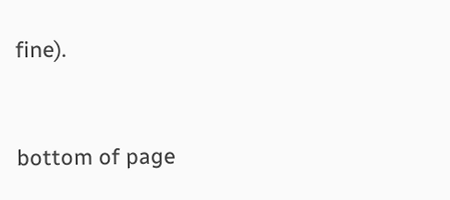fine).


bottom of page